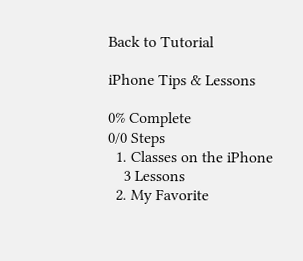Back to Tutorial

iPhone Tips & Lessons

0% Complete
0/0 Steps
  1. Classes on the iPhone
    3 Lessons
  2. My Favorite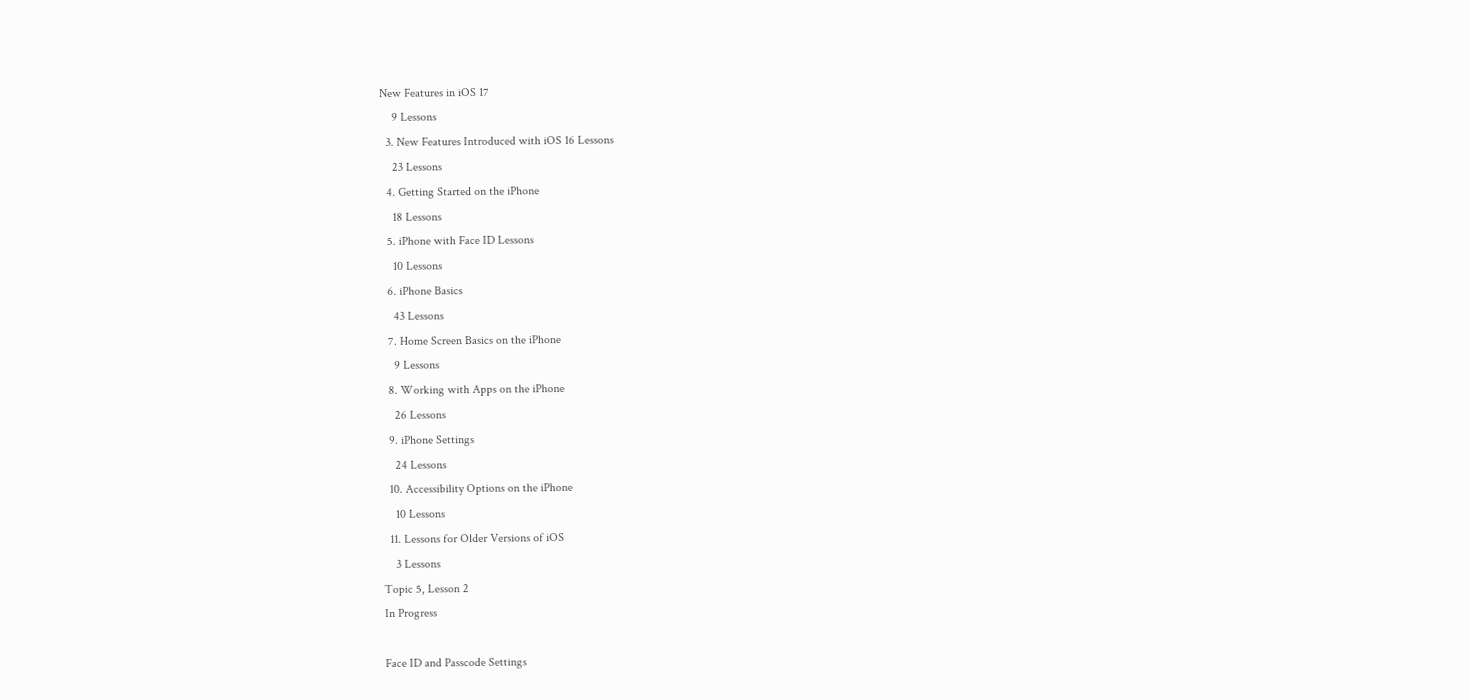New Features in iOS 17
    9 Lessons
  3. New Features Introduced with iOS 16 Lessons
    23 Lessons
  4. Getting Started on the iPhone
    18 Lessons
  5. iPhone with Face ID Lessons
    10 Lessons
  6. iPhone Basics
    43 Lessons
  7. Home Screen Basics on the iPhone
    9 Lessons
  8. Working with Apps on the iPhone
    26 Lessons
  9. iPhone Settings
    24 Lessons
  10. Accessibility Options on the iPhone
    10 Lessons
  11. Lessons for Older Versions of iOS
    3 Lessons
Topic 5, Lesson 2
In Progress

Face ID and Passcode Settings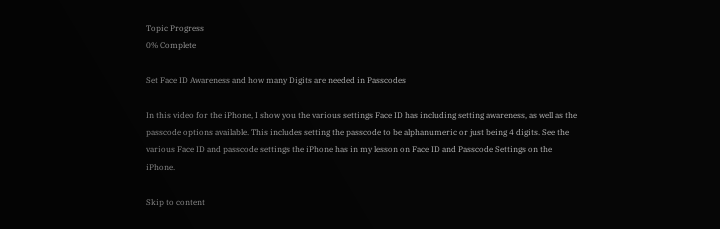Topic Progress
0% Complete

Set Face ID Awareness and how many Digits are needed in Passcodes

In this video for the iPhone, I show you the various settings Face ID has including setting awareness, as well as the passcode options available. This includes setting the passcode to be alphanumeric or just being 4 digits. See the various Face ID and passcode settings the iPhone has in my lesson on Face ID and Passcode Settings on the iPhone.

Skip to content